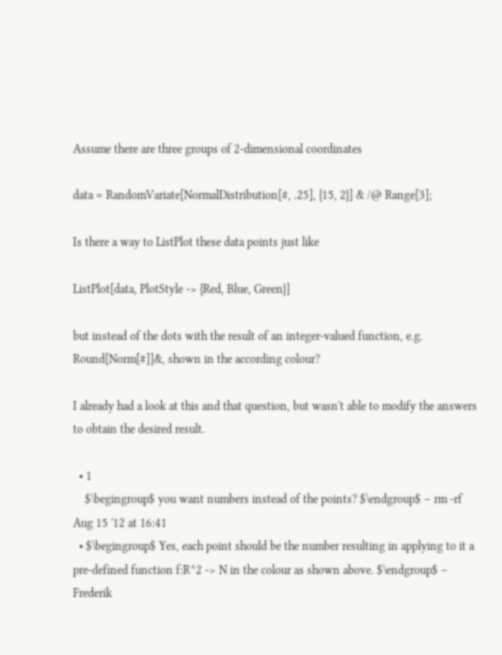Assume there are three groups of 2-dimensional coordinates

data = RandomVariate[NormalDistribution[#, .25], {15, 2}] & /@ Range[3];

Is there a way to ListPlot these data points just like

ListPlot[data, PlotStyle -> {Red, Blue, Green}]

but instead of the dots with the result of an integer-valued function, e.g. Round[Norm[#]]&, shown in the according colour?

I already had a look at this and that question, but wasn't able to modify the answers to obtain the desired result.

  • 1
    $\begingroup$ you want numbers instead of the points? $\endgroup$ – rm -rf Aug 15 '12 at 16:41
  • $\begingroup$ Yes, each point should be the number resulting in applying to it a pre-defined function f:R^2 -> N in the colour as shown above. $\endgroup$ – Frederik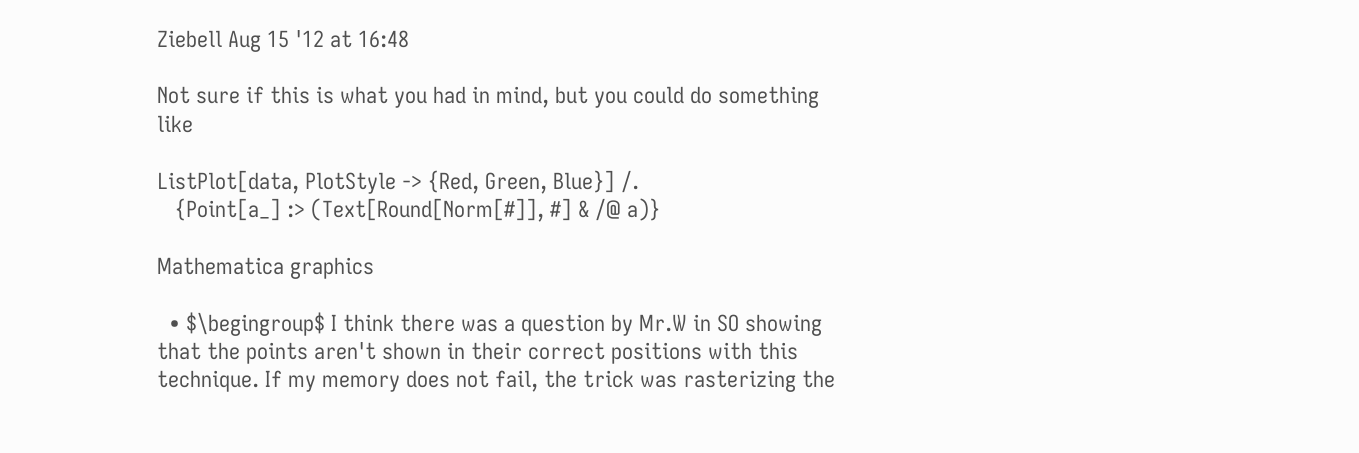Ziebell Aug 15 '12 at 16:48

Not sure if this is what you had in mind, but you could do something like

ListPlot[data, PlotStyle -> {Red, Green, Blue}] /.
   {Point[a_] :> (Text[Round[Norm[#]], #] & /@ a)}

Mathematica graphics

  • $\begingroup$ I think there was a question by Mr.W in SO showing that the points aren't shown in their correct positions with this technique. If my memory does not fail, the trick was rasterizing the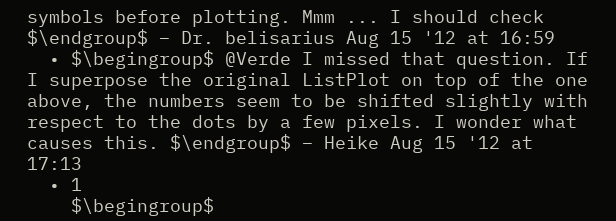symbols before plotting. Mmm ... I should check $\endgroup$ – Dr. belisarius Aug 15 '12 at 16:59
  • $\begingroup$ @Verde I missed that question. If I superpose the original ListPlot on top of the one above, the numbers seem to be shifted slightly with respect to the dots by a few pixels. I wonder what causes this. $\endgroup$ – Heike Aug 15 '12 at 17:13
  • 1
    $\begingroup$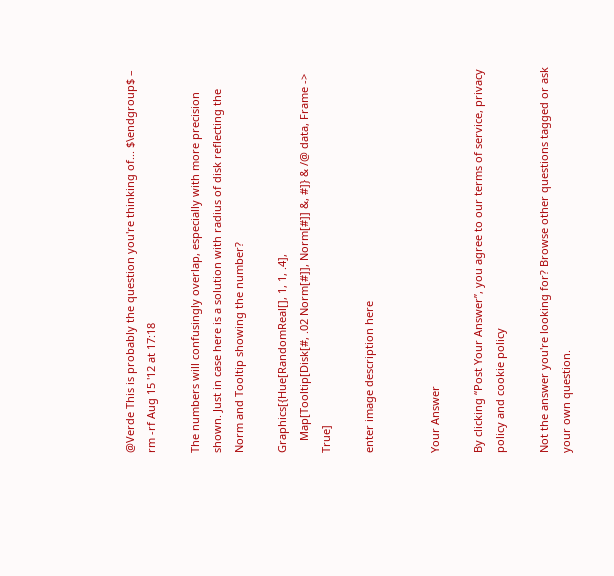@Verde This is probably the question you're thinking of... $\endgroup$ – rm -rf Aug 15 '12 at 17:18

The numbers will confusingly overlap, especially with more precision shown. Just in case here is a solution with radius of disk reflecting the Norm and Tooltip showing the number?

Graphics[{Hue[RandomReal[], 1, 1, .4],
    Map[Tooltip[Disk[#, .02 Norm[#]], Norm[#]] &, #]} & /@ data, Frame -> True]

enter image description here


Your Answer

By clicking “Post Your Answer”, you agree to our terms of service, privacy policy and cookie policy

Not the answer you're looking for? Browse other questions tagged or ask your own question.